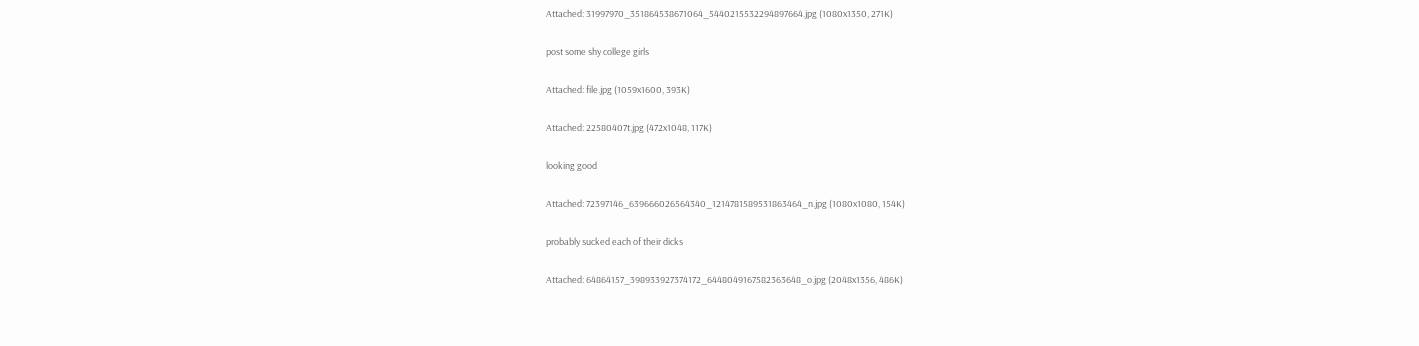Attached: 31997970_351864538671064_5440215532294897664.jpg (1080x1350, 271K)

post some shy college girls

Attached: file.jpg (1059x1600, 393K)

Attached: 22580407t.jpg (472x1048, 117K)

looking good

Attached: 72397146_639666026564340_1214781589531863464_n.jpg (1080x1080, 154K)

probably sucked each of their dicks

Attached: 64864157_398933927374172_6448049167582363648_o.jpg (2048x1356, 486K)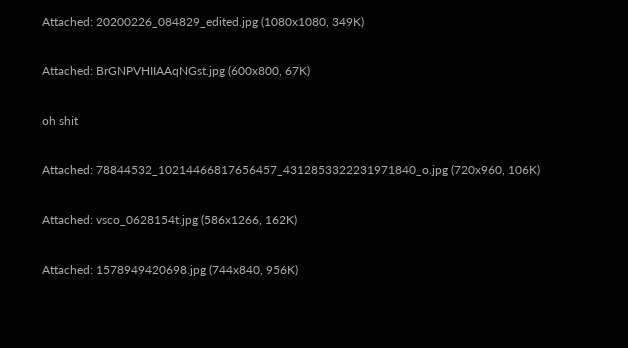Attached: 20200226_084829_edited.jpg (1080x1080, 349K)

Attached: BrGNPVHIIAAqNGst.jpg (600x800, 67K)

oh shit

Attached: 78844532_10214466817656457_4312853322231971840_o.jpg (720x960, 106K)

Attached: vsco_0628154t.jpg (586x1266, 162K)

Attached: 1578949420698.jpg (744x840, 956K)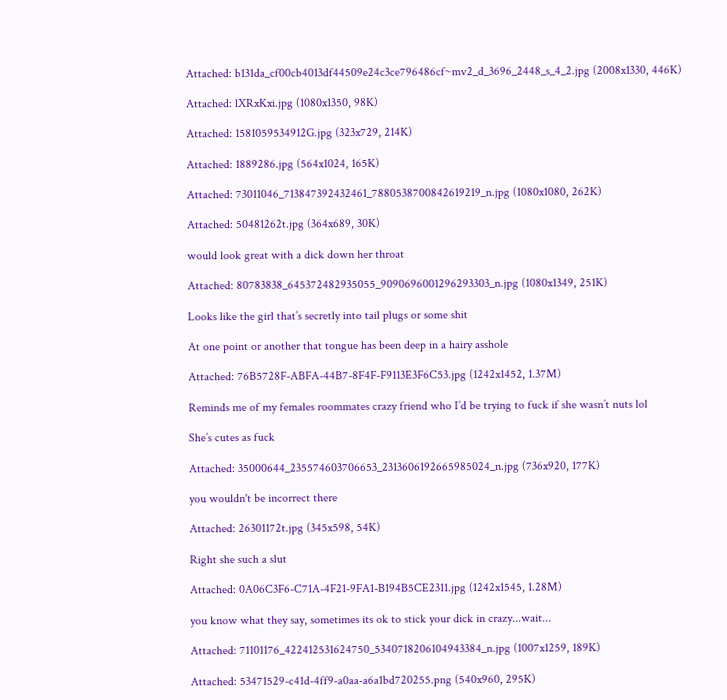Attached: b131da_cf00cb4013df44509e24c3ce796486cf~mv2_d_3696_2448_s_4_2.jpg (2008x1330, 446K)

Attached: lXRxKxi.jpg (1080x1350, 98K)

Attached: 1581059534912G.jpg (323x729, 214K)

Attached: 1889286.jpg (564x1024, 165K)

Attached: 73011046_713847392432461_7880538700842619219_n.jpg (1080x1080, 262K)

Attached: 50481262t.jpg (364x689, 30K)

would look great with a dick down her throat

Attached: 80783838_645372482935055_9090696001296293303_n.jpg (1080x1349, 251K)

Looks like the girl that’s secretly into tail plugs or some shit

At one point or another that tongue has been deep in a hairy asshole

Attached: 76B5728F-ABFA-44B7-8F4F-F9113E3F6C53.jpg (1242x1452, 1.37M)

Reminds me of my females roommates crazy friend who I’d be trying to fuck if she wasn’t nuts lol

She’s cutes as fuck

Attached: 35000644_235574603706653_2313606192665985024_n.jpg (736x920, 177K)

you wouldn't be incorrect there

Attached: 26301172t.jpg (345x598, 54K)

Right she such a slut

Attached: 0A06C3F6-C71A-4F21-9FA1-B194B5CE2311.jpg (1242x1545, 1.28M)

you know what they say, sometimes its ok to stick your dick in crazy...wait...

Attached: 71101176_422412531624750_5340718206104943384_n.jpg (1007x1259, 189K)

Attached: 53471529-c41d-4ff9-a0aa-a6a1bd720255.png (540x960, 295K)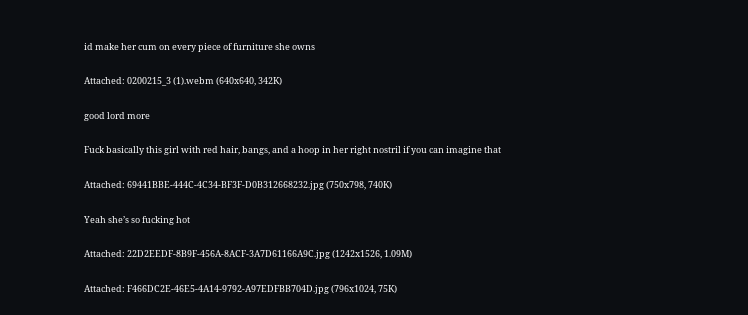id make her cum on every piece of furniture she owns

Attached: 0200215_3 (1).webm (640x640, 342K)

good lord more

Fuck basically this girl with red hair, bangs, and a hoop in her right nostril if you can imagine that

Attached: 69441BBE-444C-4C34-BF3F-D0B312668232.jpg (750x798, 740K)

Yeah she’s so fucking hot

Attached: 22D2EEDF-8B9F-456A-8ACF-3A7D61166A9C.jpg (1242x1526, 1.09M)

Attached: F466DC2E-46E5-4A14-9792-A97EDFBB704D.jpg (796x1024, 75K)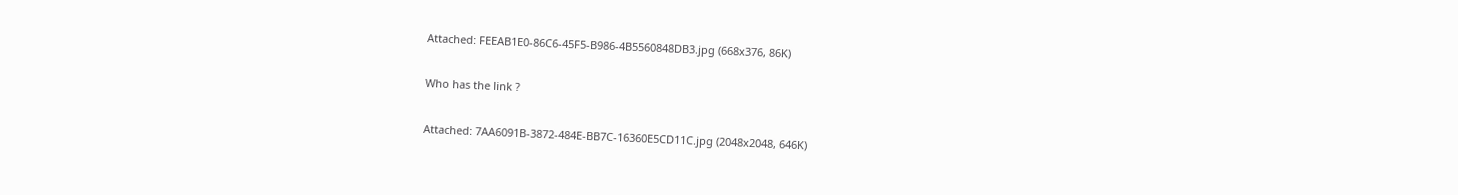Attached: FEEAB1E0-86C6-45F5-B986-4B5560848DB3.jpg (668x376, 86K)

Who has the link ?

Attached: 7AA6091B-3872-484E-BB7C-16360E5CD11C.jpg (2048x2048, 646K)